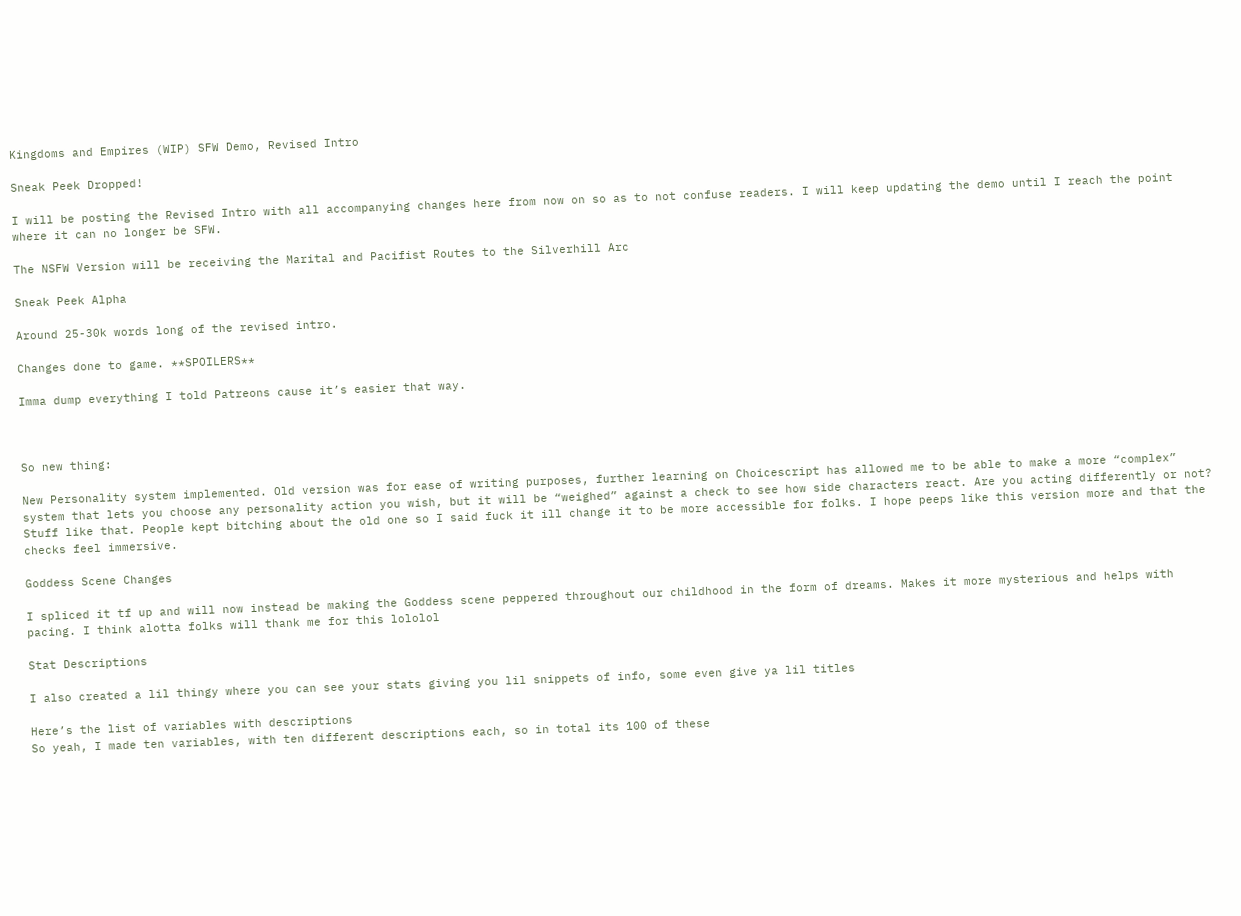Kingdoms and Empires (WIP) SFW Demo, Revised Intro

Sneak Peek Dropped!

I will be posting the Revised Intro with all accompanying changes here from now on so as to not confuse readers. I will keep updating the demo until I reach the point where it can no longer be SFW.

The NSFW Version will be receiving the Marital and Pacifist Routes to the Silverhill Arc

Sneak Peek Alpha

Around 25-30k words long of the revised intro.

Changes done to game. **SPOILERS**

Imma dump everything I told Patreons cause it’s easier that way.



So new thing:

New Personality system implemented. Old version was for ease of writing purposes, further learning on Choicescript has allowed me to be able to make a more “complex” system that lets you choose any personality action you wish, but it will be “weighed” against a check to see how side characters react. Are you acting differently or not? Stuff like that. People kept bitching about the old one so I said fuck it ill change it to be more accessible for folks. I hope peeps like this version more and that the checks feel immersive.

Goddess Scene Changes

I spliced it tf up and will now instead be making the Goddess scene peppered throughout our childhood in the form of dreams. Makes it more mysterious and helps with pacing. I think alotta folks will thank me for this lololol

Stat Descriptions

I also created a lil thingy where you can see your stats giving you lil snippets of info, some even give ya lil titles

Here’s the list of variables with descriptions
So yeah, I made ten variables, with ten different descriptions each, so in total its 100 of these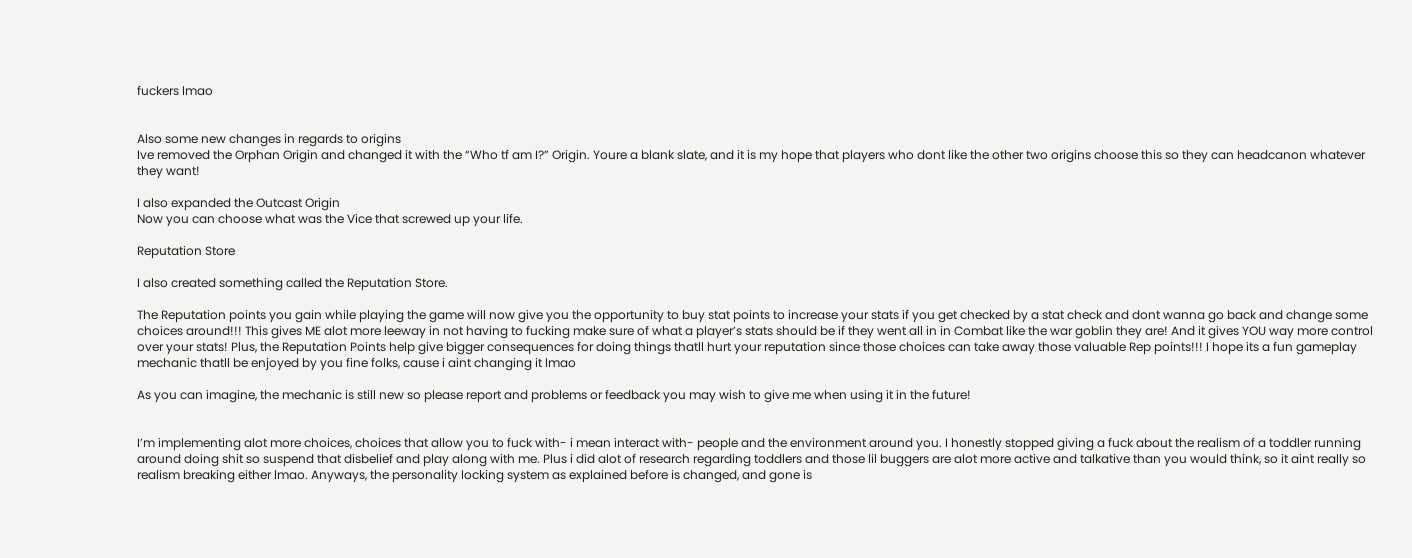fuckers lmao


Also some new changes in regards to origins
Ive removed the Orphan Origin and changed it with the “Who tf am I?” Origin. Youre a blank slate, and it is my hope that players who dont like the other two origins choose this so they can headcanon whatever they want!

I also expanded the Outcast Origin
Now you can choose what was the Vice that screwed up your life.

Reputation Store

I also created something called the Reputation Store.

The Reputation points you gain while playing the game will now give you the opportunity to buy stat points to increase your stats if you get checked by a stat check and dont wanna go back and change some choices around!!! This gives ME alot more leeway in not having to fucking make sure of what a player’s stats should be if they went all in in Combat like the war goblin they are! And it gives YOU way more control over your stats! Plus, the Reputation Points help give bigger consequences for doing things thatll hurt your reputation since those choices can take away those valuable Rep points!!! I hope its a fun gameplay mechanic thatll be enjoyed by you fine folks, cause i aint changing it lmao

As you can imagine, the mechanic is still new so please report and problems or feedback you may wish to give me when using it in the future!


I’m implementing alot more choices, choices that allow you to fuck with- i mean interact with- people and the environment around you. I honestly stopped giving a fuck about the realism of a toddler running around doing shit so suspend that disbelief and play along with me. Plus i did alot of research regarding toddlers and those lil buggers are alot more active and talkative than you would think, so it aint really so realism breaking either lmao. Anyways, the personality locking system as explained before is changed, and gone is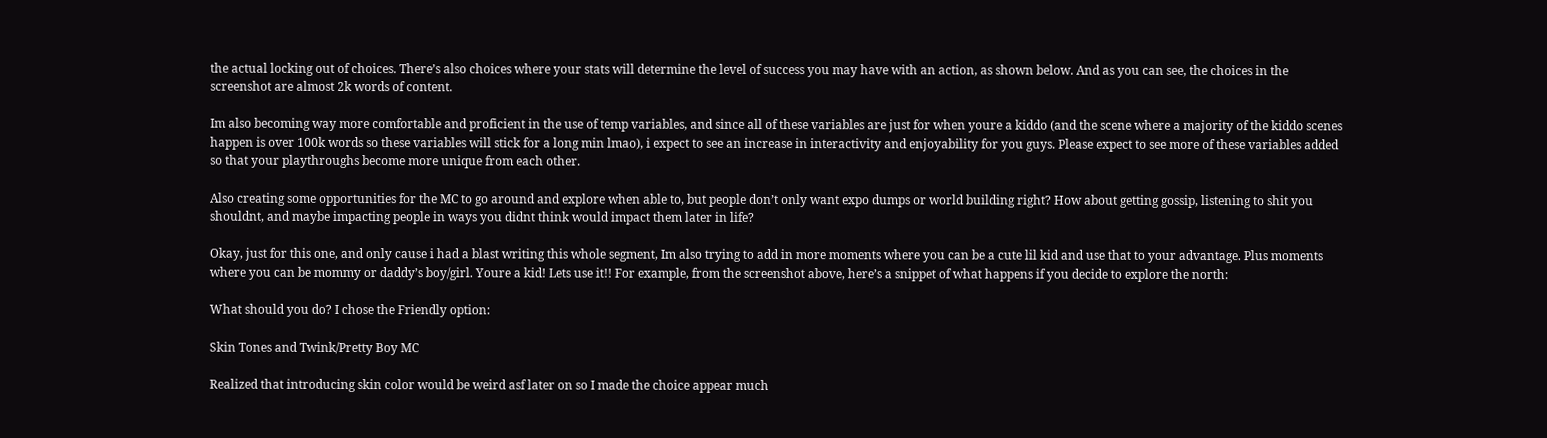the actual locking out of choices. There’s also choices where your stats will determine the level of success you may have with an action, as shown below. And as you can see, the choices in the screenshot are almost 2k words of content.

Im also becoming way more comfortable and proficient in the use of temp variables, and since all of these variables are just for when youre a kiddo (and the scene where a majority of the kiddo scenes happen is over 100k words so these variables will stick for a long min lmao), i expect to see an increase in interactivity and enjoyability for you guys. Please expect to see more of these variables added so that your playthroughs become more unique from each other.

Also creating some opportunities for the MC to go around and explore when able to, but people don’t only want expo dumps or world building right? How about getting gossip, listening to shit you shouldnt, and maybe impacting people in ways you didnt think would impact them later in life?

Okay, just for this one, and only cause i had a blast writing this whole segment, Im also trying to add in more moments where you can be a cute lil kid and use that to your advantage. Plus moments where you can be mommy or daddy’s boy/girl. Youre a kid! Lets use it!! For example, from the screenshot above, here’s a snippet of what happens if you decide to explore the north:

What should you do? I chose the Friendly option:

Skin Tones and Twink/Pretty Boy MC

Realized that introducing skin color would be weird asf later on so I made the choice appear much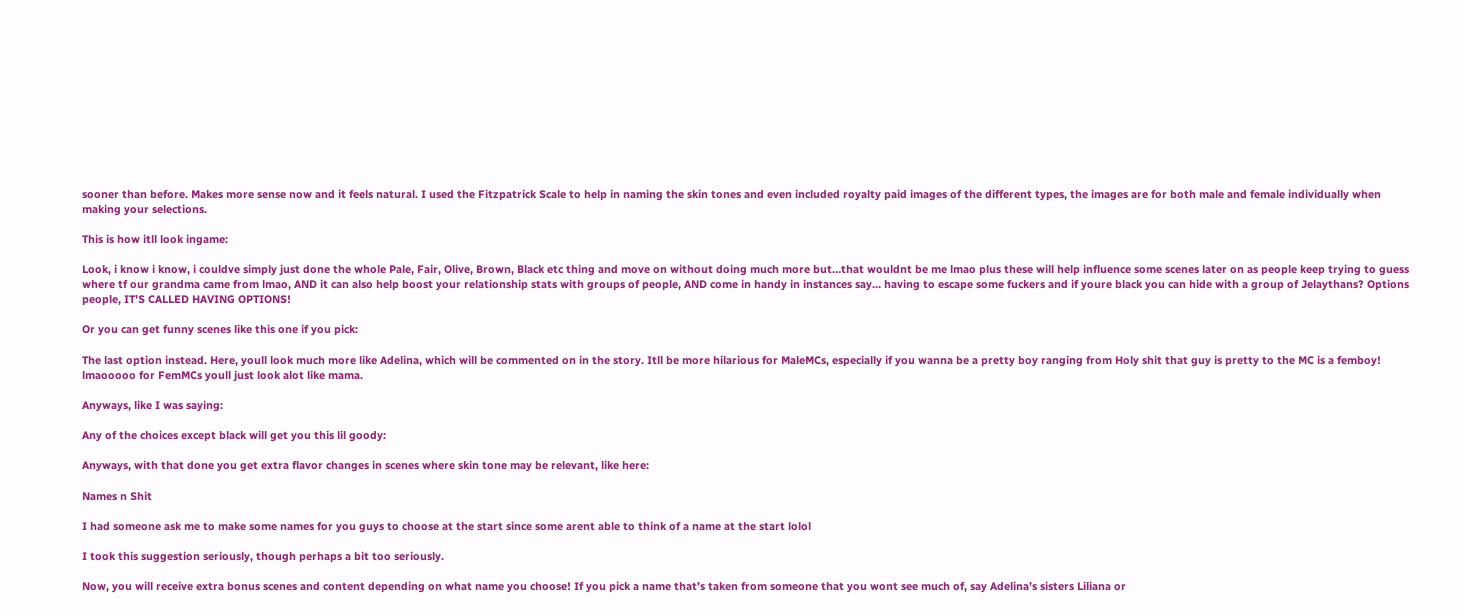sooner than before. Makes more sense now and it feels natural. I used the Fitzpatrick Scale to help in naming the skin tones and even included royalty paid images of the different types, the images are for both male and female individually when making your selections.

This is how itll look ingame:

Look, i know i know, i couldve simply just done the whole Pale, Fair, Olive, Brown, Black etc thing and move on without doing much more but…that wouldnt be me lmao plus these will help influence some scenes later on as people keep trying to guess where tf our grandma came from lmao, AND it can also help boost your relationship stats with groups of people, AND come in handy in instances say… having to escape some fuckers and if youre black you can hide with a group of Jelaythans? Options people, IT’S CALLED HAVING OPTIONS!

Or you can get funny scenes like this one if you pick:

The last option instead. Here, youll look much more like Adelina, which will be commented on in the story. Itll be more hilarious for MaleMCs, especially if you wanna be a pretty boy ranging from Holy shit that guy is pretty to the MC is a femboy! lmaooooo for FemMCs youll just look alot like mama.

Anyways, like I was saying:

Any of the choices except black will get you this lil goody:

Anyways, with that done you get extra flavor changes in scenes where skin tone may be relevant, like here:

Names n Shit

I had someone ask me to make some names for you guys to choose at the start since some arent able to think of a name at the start lolol

I took this suggestion seriously, though perhaps a bit too seriously.

Now, you will receive extra bonus scenes and content depending on what name you choose! If you pick a name that’s taken from someone that you wont see much of, say Adelina’s sisters Liliana or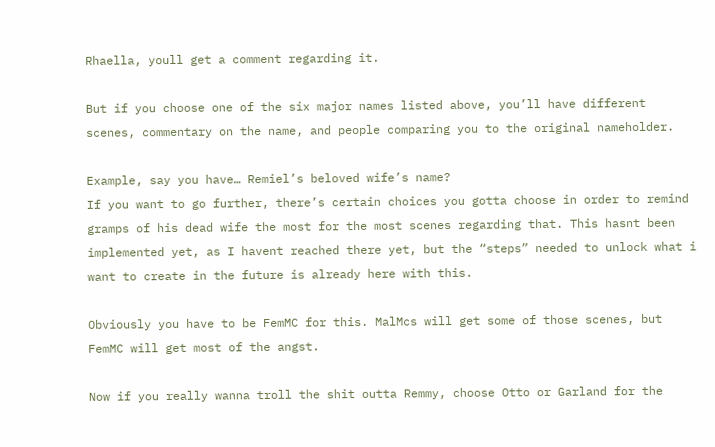Rhaella, youll get a comment regarding it.

But if you choose one of the six major names listed above, you’ll have different scenes, commentary on the name, and people comparing you to the original nameholder.

Example, say you have… Remiel’s beloved wife’s name?
If you want to go further, there’s certain choices you gotta choose in order to remind gramps of his dead wife the most for the most scenes regarding that. This hasnt been implemented yet, as I havent reached there yet, but the “steps” needed to unlock what i want to create in the future is already here with this.

Obviously you have to be FemMC for this. MalMcs will get some of those scenes, but FemMC will get most of the angst.

Now if you really wanna troll the shit outta Remmy, choose Otto or Garland for the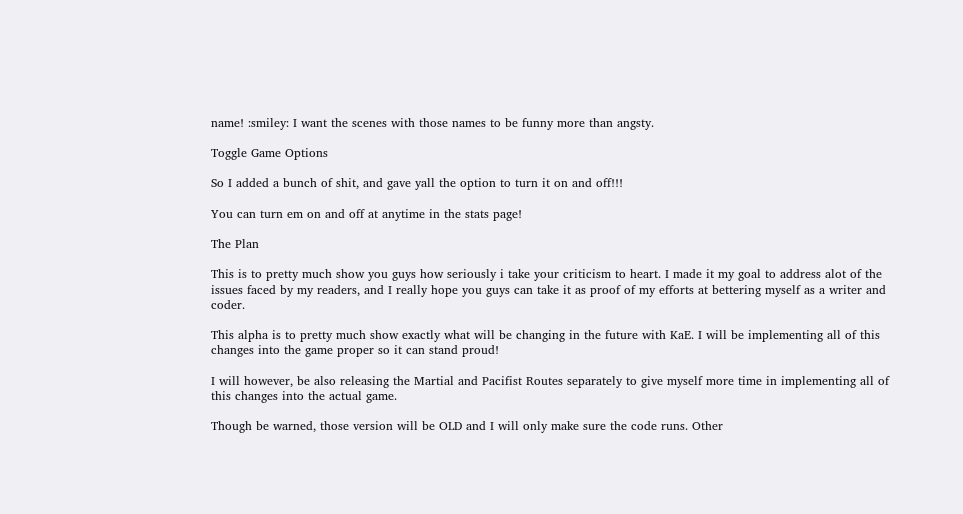name! :smiley: I want the scenes with those names to be funny more than angsty.

Toggle Game Options

So I added a bunch of shit, and gave yall the option to turn it on and off!!!

You can turn em on and off at anytime in the stats page!

The Plan

This is to pretty much show you guys how seriously i take your criticism to heart. I made it my goal to address alot of the issues faced by my readers, and I really hope you guys can take it as proof of my efforts at bettering myself as a writer and coder.

This alpha is to pretty much show exactly what will be changing in the future with KaE. I will be implementing all of this changes into the game proper so it can stand proud!

I will however, be also releasing the Martial and Pacifist Routes separately to give myself more time in implementing all of this changes into the actual game.

Though be warned, those version will be OLD and I will only make sure the code runs. Other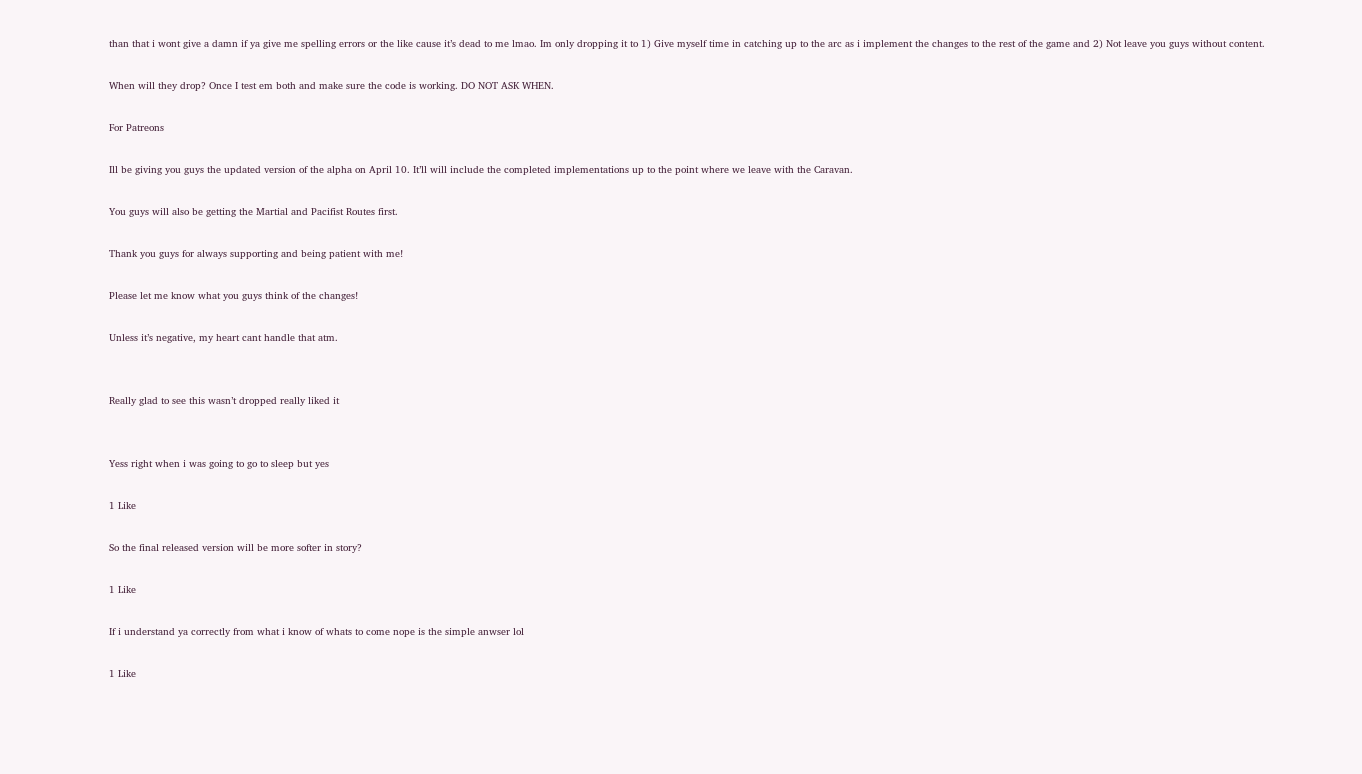than that i wont give a damn if ya give me spelling errors or the like cause it’s dead to me lmao. Im only dropping it to 1) Give myself time in catching up to the arc as i implement the changes to the rest of the game and 2) Not leave you guys without content.

When will they drop? Once I test em both and make sure the code is working. DO NOT ASK WHEN.

For Patreons

Ill be giving you guys the updated version of the alpha on April 10. It’ll will include the completed implementations up to the point where we leave with the Caravan.

You guys will also be getting the Martial and Pacifist Routes first.

Thank you guys for always supporting and being patient with me!

Please let me know what you guys think of the changes!

Unless it’s negative, my heart cant handle that atm.


Really glad to see this wasn’t dropped really liked it


Yess right when i was going to go to sleep but yes

1 Like

So the final released version will be more softer in story?

1 Like

If i understand ya correctly from what i know of whats to come nope is the simple anwser lol

1 Like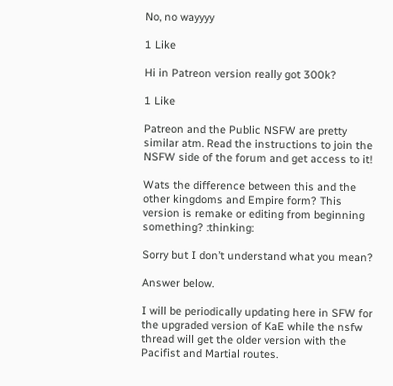No, no wayyyy

1 Like

Hi in Patreon version really got 300k?

1 Like

Patreon and the Public NSFW are pretty similar atm. Read the instructions to join the NSFW side of the forum and get access to it!

Wats the difference between this and the other kingdoms and Empire form? This version is remake or editing from beginning something? :thinking:

Sorry but I don’t understand what you mean?

Answer below.

I will be periodically updating here in SFW for the upgraded version of KaE while the nsfw thread will get the older version with the Pacifist and Martial routes.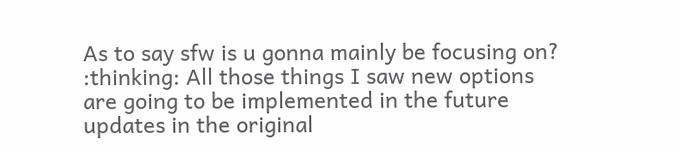As to say sfw is u gonna mainly be focusing on? :thinking: All those things I saw new options are going to be implemented in the future updates in the original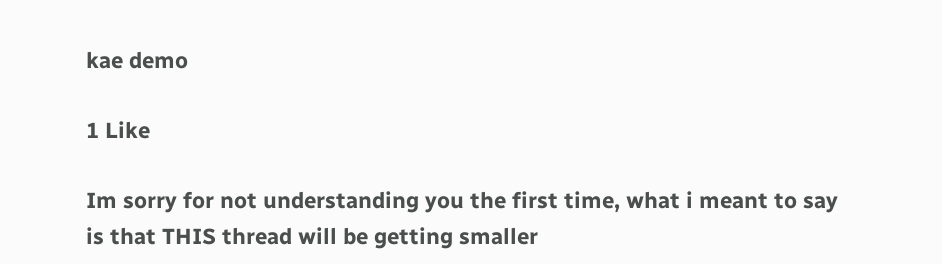kae demo

1 Like

Im sorry for not understanding you the first time, what i meant to say is that THIS thread will be getting smaller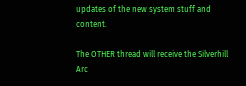updates of the new system stuff and content.

The OTHER thread will receive the Silverhill Arc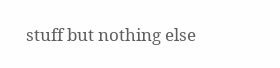stuff but nothing else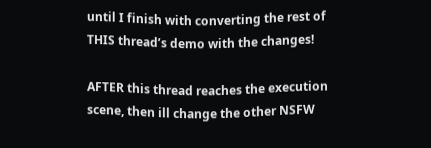until I finish with converting the rest of THIS thread’s demo with the changes!

AFTER this thread reaches the execution scene, then ill change the other NSFW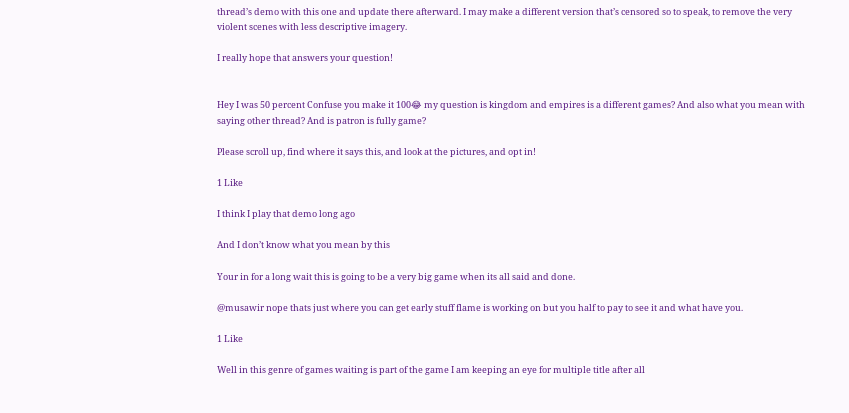thread’s demo with this one and update there afterward. I may make a different version that’s censored so to speak, to remove the very violent scenes with less descriptive imagery.

I really hope that answers your question!


Hey I was 50 percent Confuse you make it 100😂 my question is kingdom and empires is a different games? And also what you mean with saying other thread? And is patron is fully game?

Please scroll up, find where it says this, and look at the pictures, and opt in!

1 Like

I think I play that demo long ago

And I don’t know what you mean by this

Your in for a long wait this is going to be a very big game when its all said and done.

@musawir nope thats just where you can get early stuff flame is working on but you half to pay to see it and what have you.

1 Like

Well in this genre of games waiting is part of the game I am keeping an eye for multiple title after all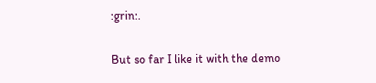:grin:.

But so far I like it with the demo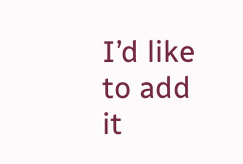I’d like to add it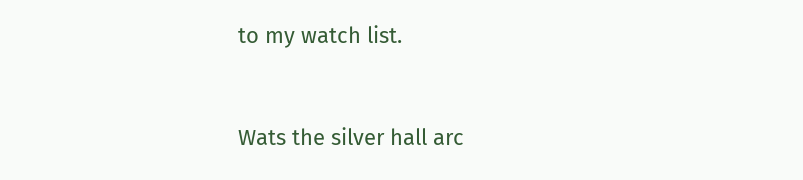to my watch list.


Wats the silver hall arc